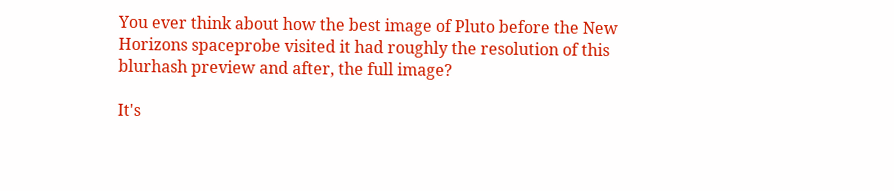You ever think about how the best image of Pluto before the New Horizons spaceprobe visited it had roughly the resolution of this blurhash preview and after, the full image?

It's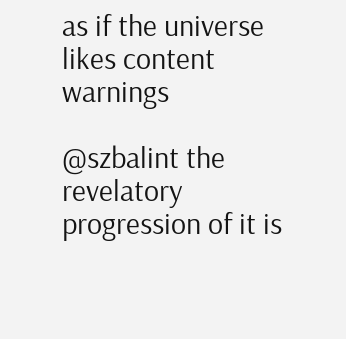as if the universe likes content warnings

@szbalint the revelatory progression of it is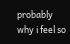probably why i feel so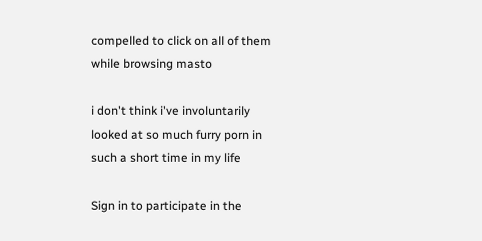compelled to click on all of them while browsing masto

i don't think i've involuntarily looked at so much furry porn in such a short time in my life

Sign in to participate in the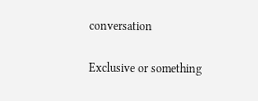conversation

Exclusive or something